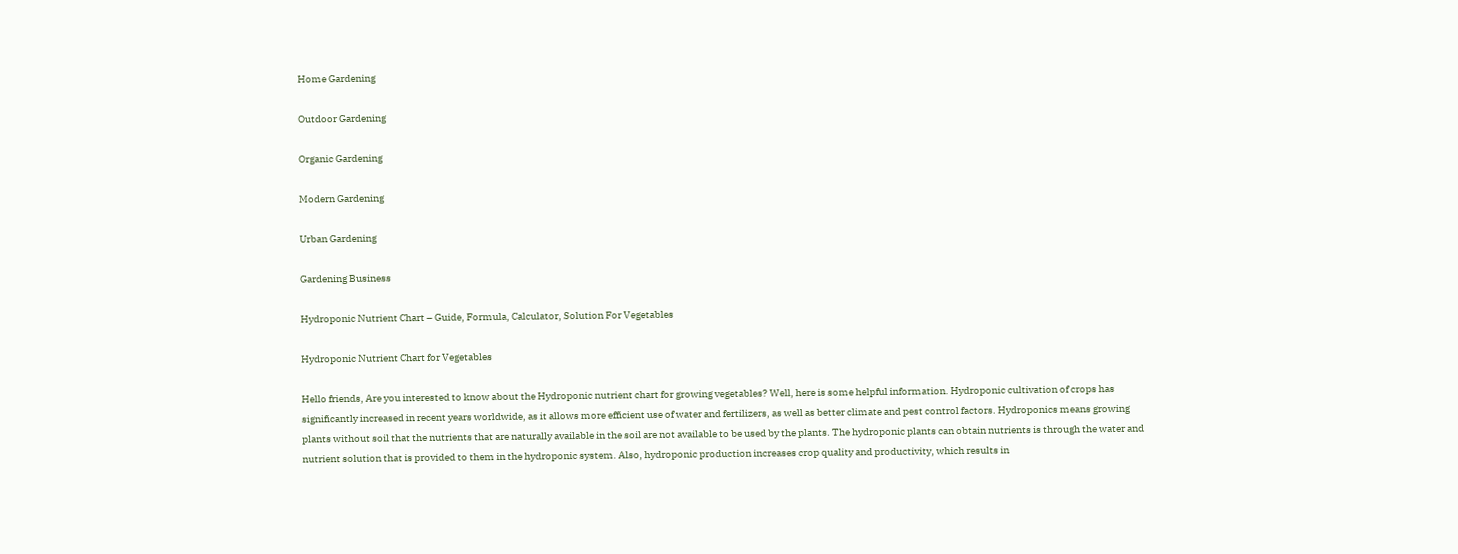Home Gardening

Outdoor Gardening

Organic Gardening

Modern Gardening

Urban Gardening

Gardening Business

Hydroponic Nutrient Chart – Guide, Formula, Calculator, Solution For Vegetables

Hydroponic Nutrient Chart for Vegetables

Hello friends, Are you interested to know about the Hydroponic nutrient chart for growing vegetables? Well, here is some helpful information. Hydroponic cultivation of crops has significantly increased in recent years worldwide, as it allows more efficient use of water and fertilizers, as well as better climate and pest control factors. Hydroponics means growing plants without soil that the nutrients that are naturally available in the soil are not available to be used by the plants. The hydroponic plants can obtain nutrients is through the water and nutrient solution that is provided to them in the hydroponic system. Also, hydroponic production increases crop quality and productivity, which results in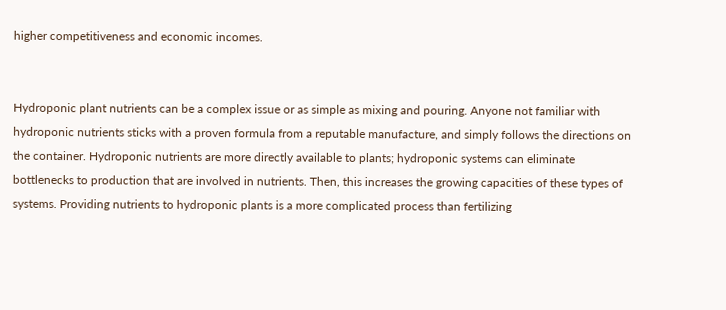higher competitiveness and economic incomes.


Hydroponic plant nutrients can be a complex issue or as simple as mixing and pouring. Anyone not familiar with hydroponic nutrients sticks with a proven formula from a reputable manufacture, and simply follows the directions on the container. Hydroponic nutrients are more directly available to plants; hydroponic systems can eliminate bottlenecks to production that are involved in nutrients. Then, this increases the growing capacities of these types of systems. Providing nutrients to hydroponic plants is a more complicated process than fertilizing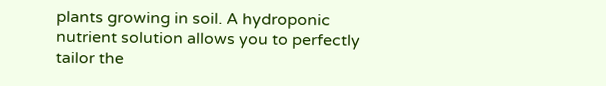plants growing in soil. A hydroponic nutrient solution allows you to perfectly tailor the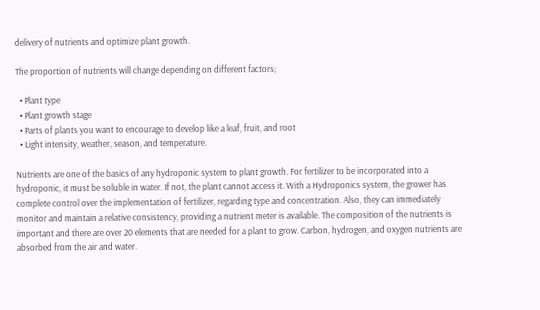delivery of nutrients and optimize plant growth.

The proportion of nutrients will change depending on different factors;

  • Plant type
  • Plant growth stage
  • Parts of plants you want to encourage to develop like a leaf, fruit, and root
  • Light intensity, weather, season, and temperature.

Nutrients are one of the basics of any hydroponic system to plant growth. For fertilizer to be incorporated into a hydroponic, it must be soluble in water. If not, the plant cannot access it. With a Hydroponics system, the grower has complete control over the implementation of fertilizer, regarding type and concentration. Also, they can immediately monitor and maintain a relative consistency, providing a nutrient meter is available. The composition of the nutrients is important and there are over 20 elements that are needed for a plant to grow. Carbon, hydrogen, and oxygen nutrients are absorbed from the air and water.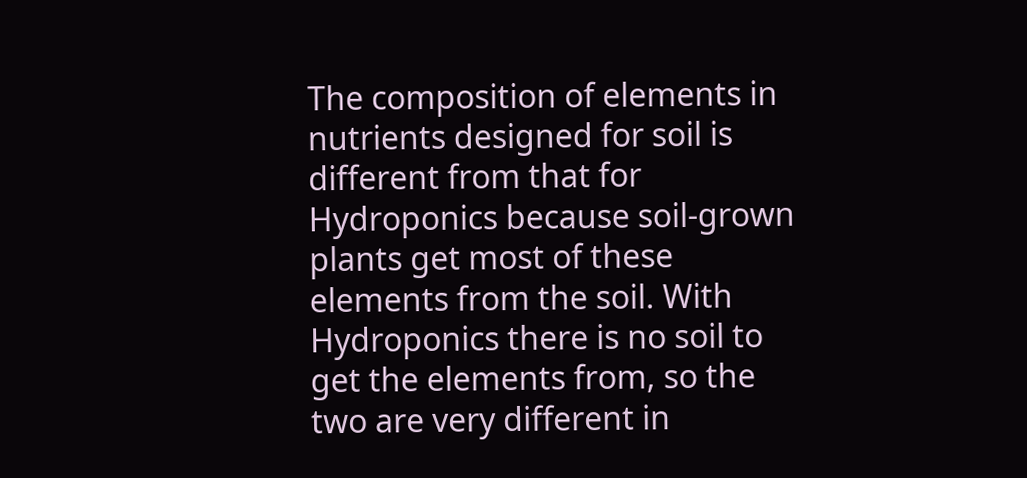The composition of elements in nutrients designed for soil is different from that for Hydroponics because soil-grown plants get most of these elements from the soil. With Hydroponics there is no soil to get the elements from, so the two are very different in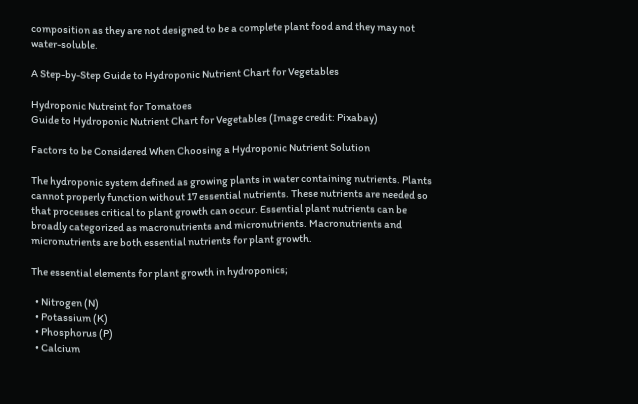composition as they are not designed to be a complete plant food and they may not water-soluble.

A Step-by-Step Guide to Hydroponic Nutrient Chart for Vegetables

Hydroponic Nutreint for Tomatoes
Guide to Hydroponic Nutrient Chart for Vegetables (Image credit: Pixabay)

Factors to be Considered When Choosing a Hydroponic Nutrient Solution

The hydroponic system defined as growing plants in water containing nutrients. Plants cannot properly function without 17 essential nutrients. These nutrients are needed so that processes critical to plant growth can occur. Essential plant nutrients can be broadly categorized as macronutrients and micronutrients. Macronutrients and micronutrients are both essential nutrients for plant growth.

The essential elements for plant growth in hydroponics;

  • Nitrogen (N)
  • Potassium (K)
  • Phosphorus (P)
  • Calcium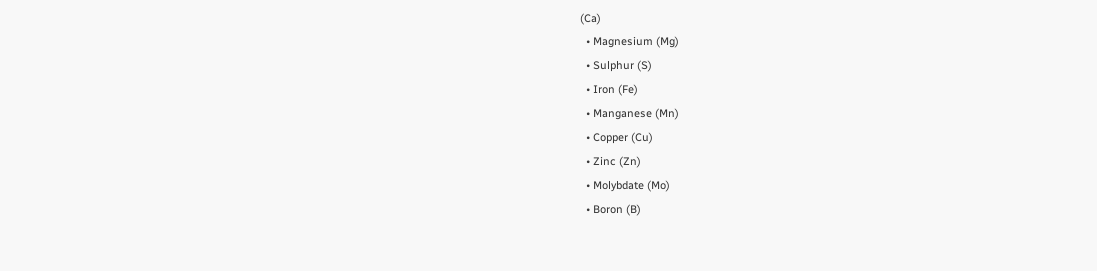(Ca)
  • Magnesium (Mg)
  • Sulphur (S)
  • Iron (Fe)
  • Manganese (Mn)
  • Copper (Cu)
  • Zinc (Zn)
  • Molybdate (Mo)
  • Boron (B)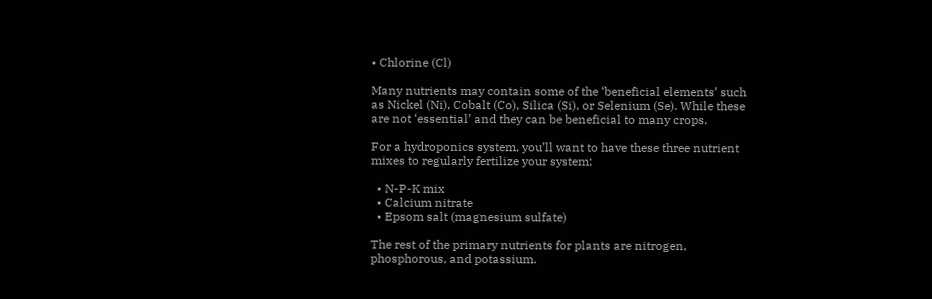• Chlorine (Cl)

Many nutrients may contain some of the ‘beneficial elements’ such as Nickel (Ni), Cobalt (Co), Silica (Si), or Selenium (Se). While these are not ‘essential’ and they can be beneficial to many crops.

For a hydroponics system, you’ll want to have these three nutrient mixes to regularly fertilize your system;

  • N-P-K mix
  • Calcium nitrate
  • Epsom salt (magnesium sulfate)

The rest of the primary nutrients for plants are nitrogen, phosphorous, and potassium.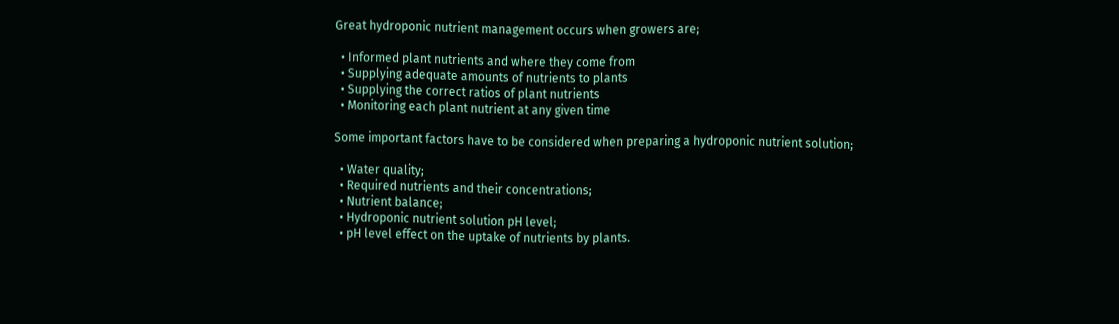Great hydroponic nutrient management occurs when growers are;

  • Informed plant nutrients and where they come from
  • Supplying adequate amounts of nutrients to plants
  • Supplying the correct ratios of plant nutrients
  • Monitoring each plant nutrient at any given time

Some important factors have to be considered when preparing a hydroponic nutrient solution;

  • Water quality;
  • Required nutrients and their concentrations;
  • Nutrient balance;
  • Hydroponic nutrient solution pH level;
  • pH level effect on the uptake of nutrients by plants.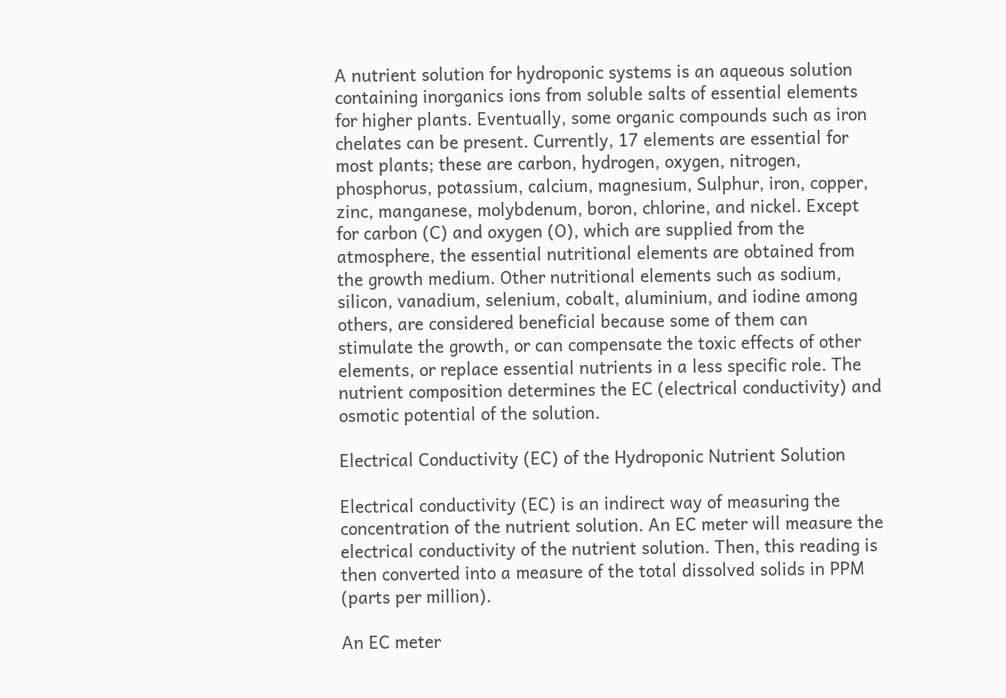A nutrient solution for hydroponic systems is an aqueous solution containing inorganics ions from soluble salts of essential elements for higher plants. Eventually, some organic compounds such as iron chelates can be present. Currently, 17 elements are essential for most plants; these are carbon, hydrogen, oxygen, nitrogen, phosphorus, potassium, calcium, magnesium, Sulphur, iron, copper, zinc, manganese, molybdenum, boron, chlorine, and nickel. Except for carbon (C) and oxygen (O), which are supplied from the atmosphere, the essential nutritional elements are obtained from the growth medium. Other nutritional elements such as sodium, silicon, vanadium, selenium, cobalt, aluminium, and iodine among others, are considered beneficial because some of them can stimulate the growth, or can compensate the toxic effects of other elements, or replace essential nutrients in a less specific role. The nutrient composition determines the EC (electrical conductivity) and osmotic potential of the solution.

Electrical Conductivity (EC) of the Hydroponic Nutrient Solution

Electrical conductivity (EC) is an indirect way of measuring the concentration of the nutrient solution. An EC meter will measure the electrical conductivity of the nutrient solution. Then, this reading is then converted into a measure of the total dissolved solids in PPM (parts per million).

An EC meter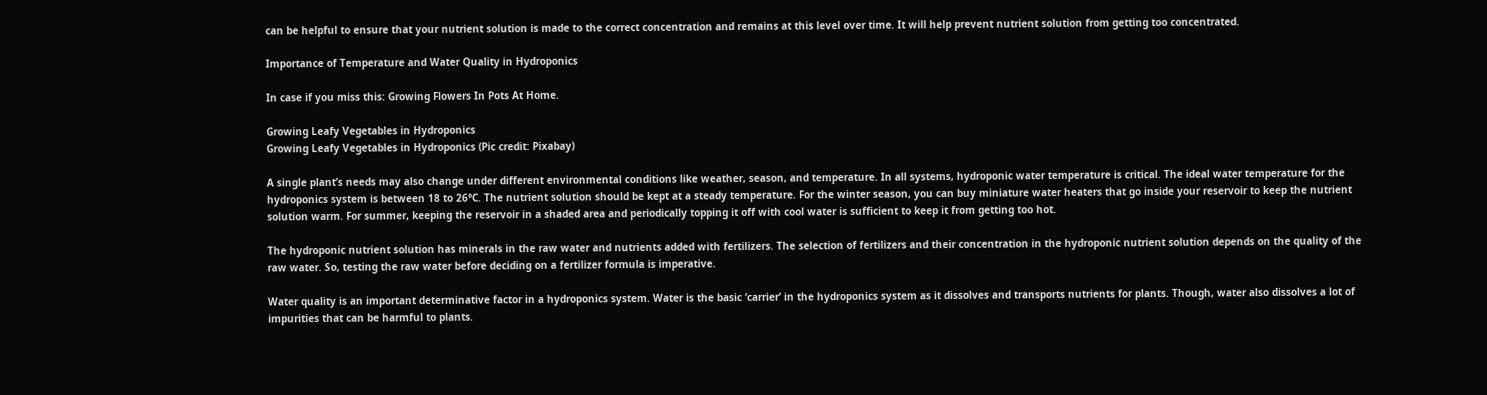can be helpful to ensure that your nutrient solution is made to the correct concentration and remains at this level over time. It will help prevent nutrient solution from getting too concentrated.

Importance of Temperature and Water Quality in Hydroponics

In case if you miss this: Growing Flowers In Pots At Home.

Growing Leafy Vegetables in Hydroponics
Growing Leafy Vegetables in Hydroponics (Pic credit: Pixabay)

A single plant’s needs may also change under different environmental conditions like weather, season, and temperature. In all systems, hydroponic water temperature is critical. The ideal water temperature for the hydroponics system is between 18 to 26°C. The nutrient solution should be kept at a steady temperature. For the winter season, you can buy miniature water heaters that go inside your reservoir to keep the nutrient solution warm. For summer, keeping the reservoir in a shaded area and periodically topping it off with cool water is sufficient to keep it from getting too hot.

The hydroponic nutrient solution has minerals in the raw water and nutrients added with fertilizers. The selection of fertilizers and their concentration in the hydroponic nutrient solution depends on the quality of the raw water. So, testing the raw water before deciding on a fertilizer formula is imperative.

Water quality is an important determinative factor in a hydroponics system. Water is the basic ‘carrier’ in the hydroponics system as it dissolves and transports nutrients for plants. Though, water also dissolves a lot of impurities that can be harmful to plants.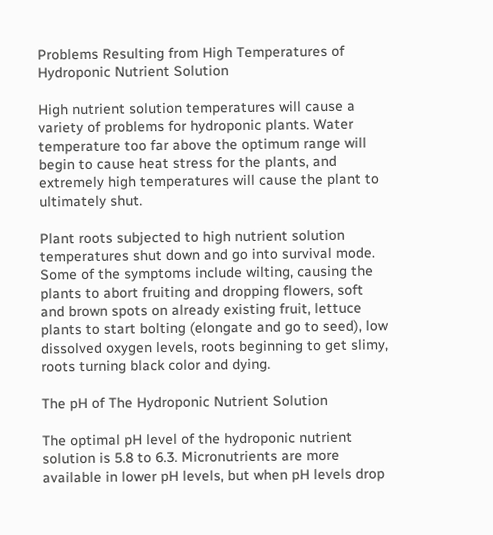Problems Resulting from High Temperatures of Hydroponic Nutrient Solution

High nutrient solution temperatures will cause a variety of problems for hydroponic plants. Water temperature too far above the optimum range will begin to cause heat stress for the plants, and extremely high temperatures will cause the plant to ultimately shut.

Plant roots subjected to high nutrient solution temperatures shut down and go into survival mode. Some of the symptoms include wilting, causing the plants to abort fruiting and dropping flowers, soft and brown spots on already existing fruit, lettuce plants to start bolting (elongate and go to seed), low dissolved oxygen levels, roots beginning to get slimy, roots turning black color and dying.

The pH of The Hydroponic Nutrient Solution

The optimal pH level of the hydroponic nutrient solution is 5.8 to 6.3. Micronutrients are more available in lower pH levels, but when pH levels drop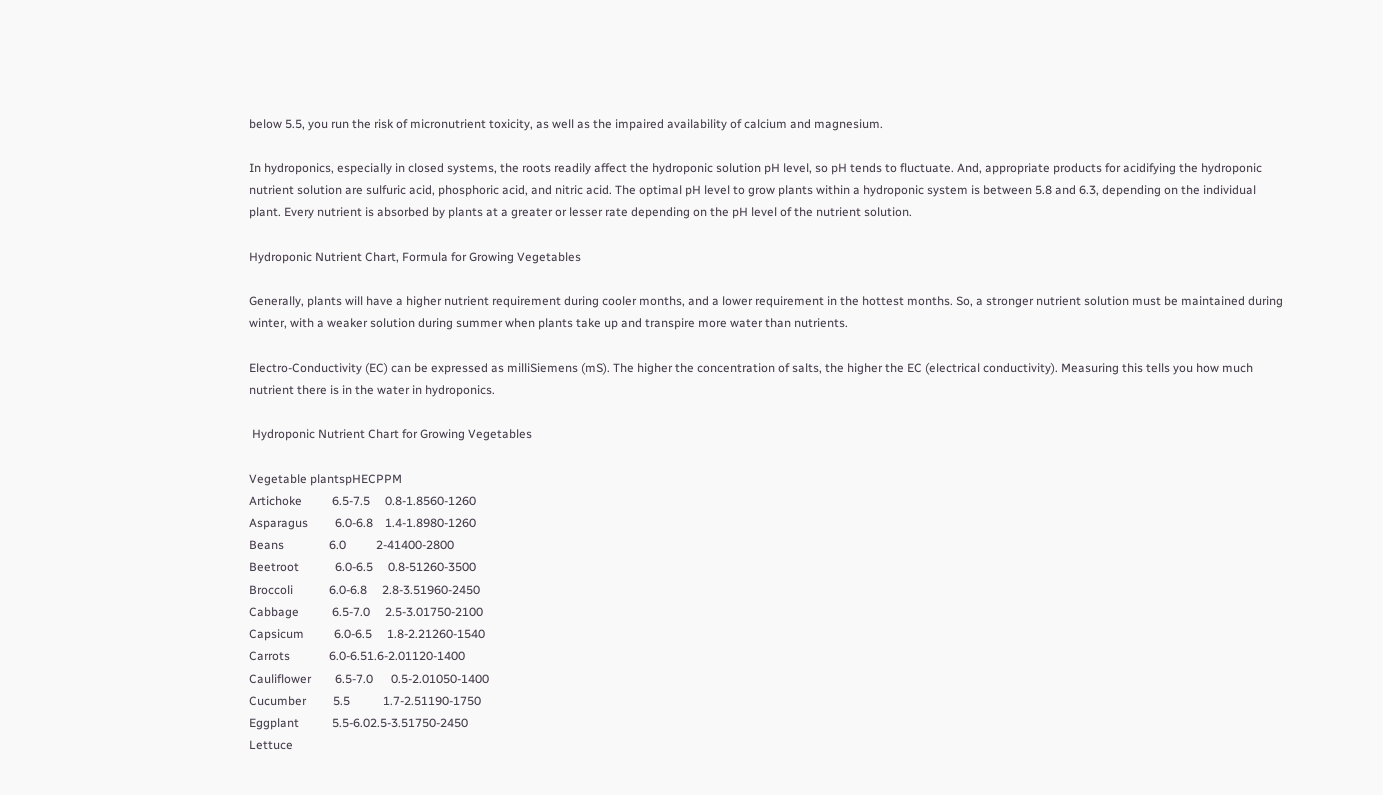below 5.5, you run the risk of micronutrient toxicity, as well as the impaired availability of calcium and magnesium.

In hydroponics, especially in closed systems, the roots readily affect the hydroponic solution pH level, so pH tends to fluctuate. And, appropriate products for acidifying the hydroponic nutrient solution are sulfuric acid, phosphoric acid, and nitric acid. The optimal pH level to grow plants within a hydroponic system is between 5.8 and 6.3, depending on the individual plant. Every nutrient is absorbed by plants at a greater or lesser rate depending on the pH level of the nutrient solution.

Hydroponic Nutrient Chart, Formula for Growing Vegetables

Generally, plants will have a higher nutrient requirement during cooler months, and a lower requirement in the hottest months. So, a stronger nutrient solution must be maintained during winter, with a weaker solution during summer when plants take up and transpire more water than nutrients.

Electro-Conductivity (EC) can be expressed as milliSiemens (mS). The higher the concentration of salts, the higher the EC (electrical conductivity). Measuring this tells you how much nutrient there is in the water in hydroponics.

 Hydroponic Nutrient Chart for Growing Vegetables

Vegetable plantspHECPPM
Artichoke          6.5-7.5     0.8-1.8560-1260
Asparagus         6.0-6.8    1.4-1.8980-1260
Beans               6.0          2-41400-2800
Beetroot            6.0-6.5     0.8-51260-3500
Broccoli            6.0-6.8     2.8-3.51960-2450
Cabbage           6.5-7.0     2.5-3.01750-2100
Capsicum          6.0-6.5     1.8-2.21260-1540
Carrots             6.0-6.51.6-2.01120-1400
Cauliflower        6.5-7.0      0.5-2.01050-1400
Cucumber         5.5           1.7-2.51190-1750
Eggplant           5.5-6.02.5-3.51750-2450
Lettuce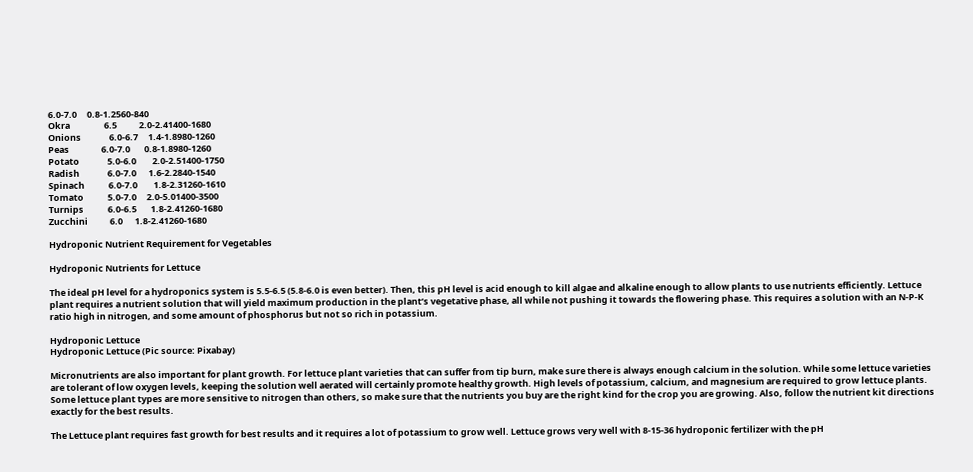6.0-7.0     0.8-1.2560-840
Okra                 6.5           2.0-2.41400-1680
Onions              6.0-6.7     1.4-1.8980-1260
Peas                6.0-7.0       0.8-1.8980-1260
Potato              5.0-6.0        2.0-2.51400-1750
Radish              6.0-7.0      1.6-2.2840-1540
Spinach            6.0-7.0        1.8-2.31260-1610
Tomato            5.0-7.0     2.0-5.01400-3500
Turnips            6.0-6.5       1.8-2.41260-1680
Zucchini           6.0      1.8-2.41260-1680

Hydroponic Nutrient Requirement for Vegetables

Hydroponic Nutrients for Lettuce

The ideal pH level for a hydroponics system is 5.5-6.5 (5.8-6.0 is even better). Then, this pH level is acid enough to kill algae and alkaline enough to allow plants to use nutrients efficiently. Lettuce plant requires a nutrient solution that will yield maximum production in the plant’s vegetative phase, all while not pushing it towards the flowering phase. This requires a solution with an N-P-K ratio high in nitrogen, and some amount of phosphorus but not so rich in potassium.

Hydroponic Lettuce
Hydroponic Lettuce (Pic source: Pixabay)

Micronutrients are also important for plant growth. For lettuce plant varieties that can suffer from tip burn, make sure there is always enough calcium in the solution. While some lettuce varieties are tolerant of low oxygen levels, keeping the solution well aerated will certainly promote healthy growth. High levels of potassium, calcium, and magnesium are required to grow lettuce plants. Some lettuce plant types are more sensitive to nitrogen than others, so make sure that the nutrients you buy are the right kind for the crop you are growing. Also, follow the nutrient kit directions exactly for the best results.

The Lettuce plant requires fast growth for best results and it requires a lot of potassium to grow well. Lettuce grows very well with 8-15-36 hydroponic fertilizer with the pH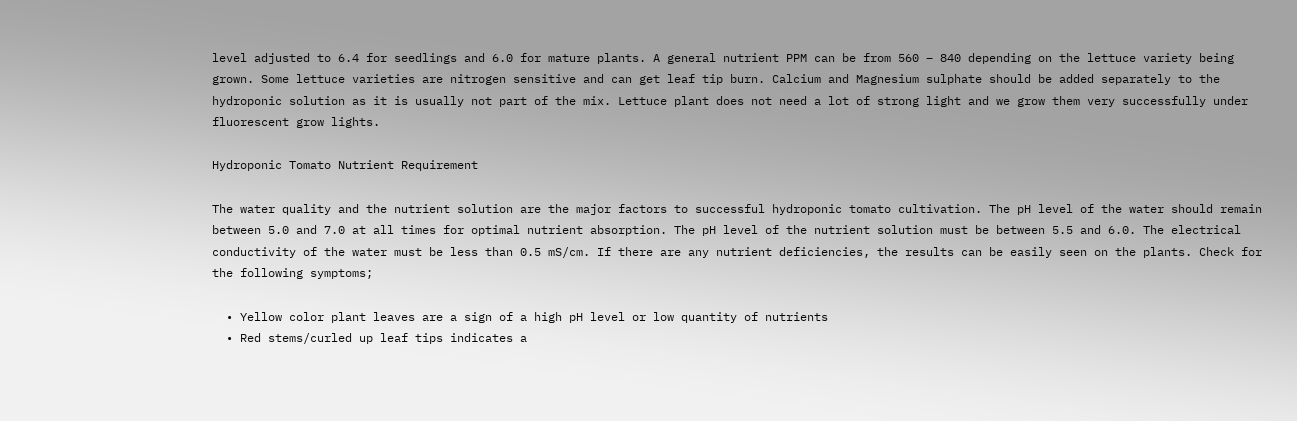level adjusted to 6.4 for seedlings and 6.0 for mature plants. A general nutrient PPM can be from 560 – 840 depending on the lettuce variety being grown. Some lettuce varieties are nitrogen sensitive and can get leaf tip burn. Calcium and Magnesium sulphate should be added separately to the hydroponic solution as it is usually not part of the mix. Lettuce plant does not need a lot of strong light and we grow them very successfully under fluorescent grow lights.

Hydroponic Tomato Nutrient Requirement

The water quality and the nutrient solution are the major factors to successful hydroponic tomato cultivation. The pH level of the water should remain between 5.0 and 7.0 at all times for optimal nutrient absorption. The pH level of the nutrient solution must be between 5.5 and 6.0. The electrical conductivity of the water must be less than 0.5 mS/cm. If there are any nutrient deficiencies, the results can be easily seen on the plants. Check for the following symptoms;

  • Yellow color plant leaves are a sign of a high pH level or low quantity of nutrients
  • Red stems/curled up leaf tips indicates a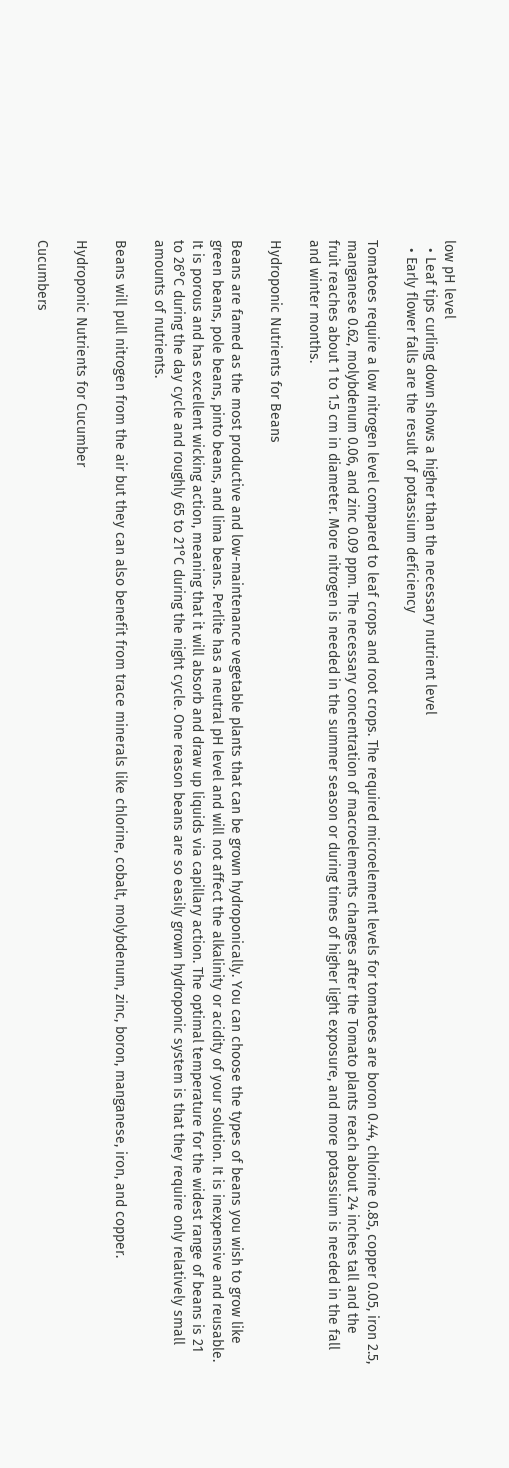low pH level
  • Leaf tips curling down shows a higher than the necessary nutrient level
  • Early flower falls are the result of potassium deficiency

Tomatoes require a low nitrogen level compared to leaf crops and root crops. The required microelement levels for tomatoes are boron 0.44, chlorine 0.85, copper 0.05, iron 2.5, manganese 0.62, molybdenum 0.06, and zinc 0.09 ppm. The necessary concentration of macroelements changes after the Tomato plants reach about 24 inches tall and the fruit reaches about 1 to 1.5 cm in diameter. More nitrogen is needed in the summer season or during times of higher light exposure, and more potassium is needed in the fall and winter months.

Hydroponic Nutrients for Beans

Beans are famed as the most productive and low-maintenance vegetable plants that can be grown hydroponically. You can choose the types of beans you wish to grow like green beans, pole beans, pinto beans, and lima beans. Perlite has a neutral pH level and will not affect the alkalinity or acidity of your solution. It is inexpensive and reusable. It is porous and has excellent wicking action, meaning that it will absorb and draw up liquids via capillary action. The optimal temperature for the widest range of beans is 21 to 26°C during the day cycle and roughly 65 to 21°C during the night cycle. One reason beans are so easily grown hydroponic system is that they require only relatively small amounts of nutrients.

Beans will pull nitrogen from the air but they can also benefit from trace minerals like chlorine, cobalt, molybdenum, zinc, boron, manganese, iron, and copper.

Hydroponic Nutrients for Cucumber

Cucumbers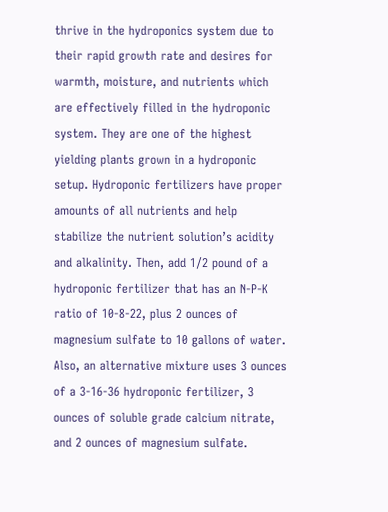thrive in the hydroponics system due to their rapid growth rate and desires for warmth, moisture, and nutrients which are effectively filled in the hydroponic system. They are one of the highest yielding plants grown in a hydroponic setup. Hydroponic fertilizers have proper amounts of all nutrients and help stabilize the nutrient solution’s acidity and alkalinity. Then, add 1/2 pound of a hydroponic fertilizer that has an N-P-K ratio of 10-8-22, plus 2 ounces of magnesium sulfate to 10 gallons of water. Also, an alternative mixture uses 3 ounces of a 3-16-36 hydroponic fertilizer, 3 ounces of soluble grade calcium nitrate, and 2 ounces of magnesium sulfate.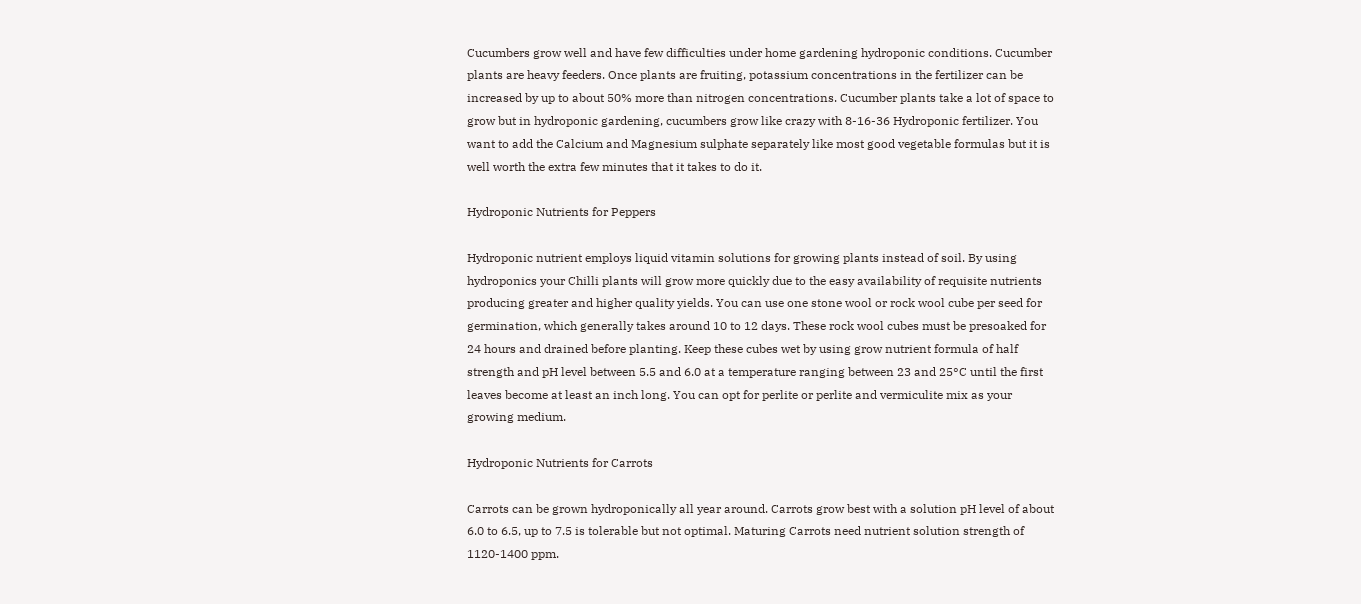Cucumbers grow well and have few difficulties under home gardening hydroponic conditions. Cucumber plants are heavy feeders. Once plants are fruiting, potassium concentrations in the fertilizer can be increased by up to about 50% more than nitrogen concentrations. Cucumber plants take a lot of space to grow but in hydroponic gardening, cucumbers grow like crazy with 8-16-36 Hydroponic fertilizer. You want to add the Calcium and Magnesium sulphate separately like most good vegetable formulas but it is well worth the extra few minutes that it takes to do it.

Hydroponic Nutrients for Peppers

Hydroponic nutrient employs liquid vitamin solutions for growing plants instead of soil. By using hydroponics your Chilli plants will grow more quickly due to the easy availability of requisite nutrients producing greater and higher quality yields. You can use one stone wool or rock wool cube per seed for germination, which generally takes around 10 to 12 days. These rock wool cubes must be presoaked for 24 hours and drained before planting. Keep these cubes wet by using grow nutrient formula of half strength and pH level between 5.5 and 6.0 at a temperature ranging between 23 and 25°C until the first leaves become at least an inch long. You can opt for perlite or perlite and vermiculite mix as your growing medium.

Hydroponic Nutrients for Carrots

Carrots can be grown hydroponically all year around. Carrots grow best with a solution pH level of about 6.0 to 6.5, up to 7.5 is tolerable but not optimal. Maturing Carrots need nutrient solution strength of 1120-1400 ppm.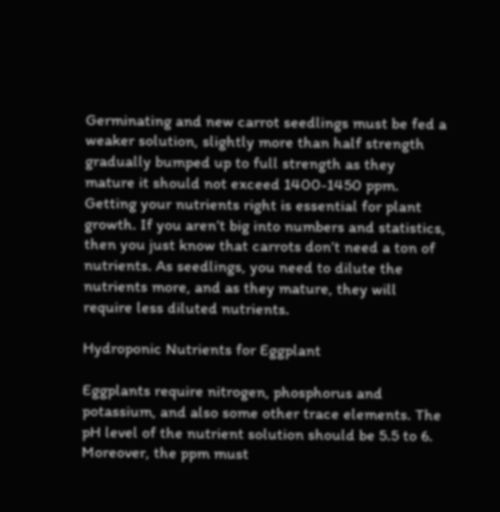Germinating and new carrot seedlings must be fed a weaker solution, slightly more than half strength gradually bumped up to full strength as they mature it should not exceed 1400-1450 ppm. Getting your nutrients right is essential for plant growth. If you aren’t big into numbers and statistics, then you just know that carrots don’t need a ton of nutrients. As seedlings, you need to dilute the nutrients more, and as they mature, they will require less diluted nutrients.

Hydroponic Nutrients for Eggplant

Eggplants require nitrogen, phosphorus and potassium, and also some other trace elements. The pH level of the nutrient solution should be 5.5 to 6. Moreover, the ppm must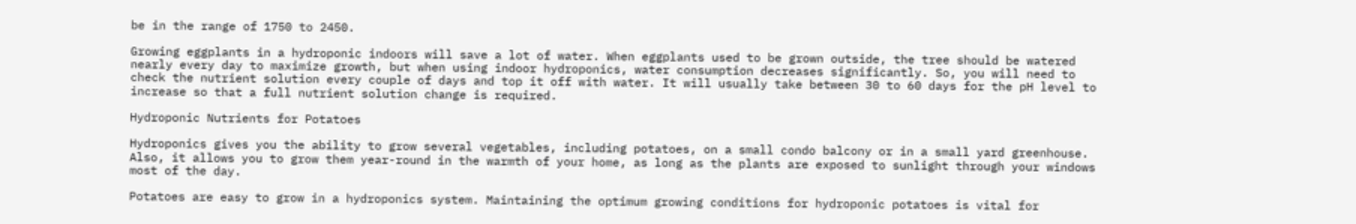be in the range of 1750 to 2450.

Growing eggplants in a hydroponic indoors will save a lot of water. When eggplants used to be grown outside, the tree should be watered nearly every day to maximize growth, but when using indoor hydroponics, water consumption decreases significantly. So, you will need to check the nutrient solution every couple of days and top it off with water. It will usually take between 30 to 60 days for the pH level to increase so that a full nutrient solution change is required.

Hydroponic Nutrients for Potatoes

Hydroponics gives you the ability to grow several vegetables, including potatoes, on a small condo balcony or in a small yard greenhouse. Also, it allows you to grow them year-round in the warmth of your home, as long as the plants are exposed to sunlight through your windows most of the day.

Potatoes are easy to grow in a hydroponics system. Maintaining the optimum growing conditions for hydroponic potatoes is vital for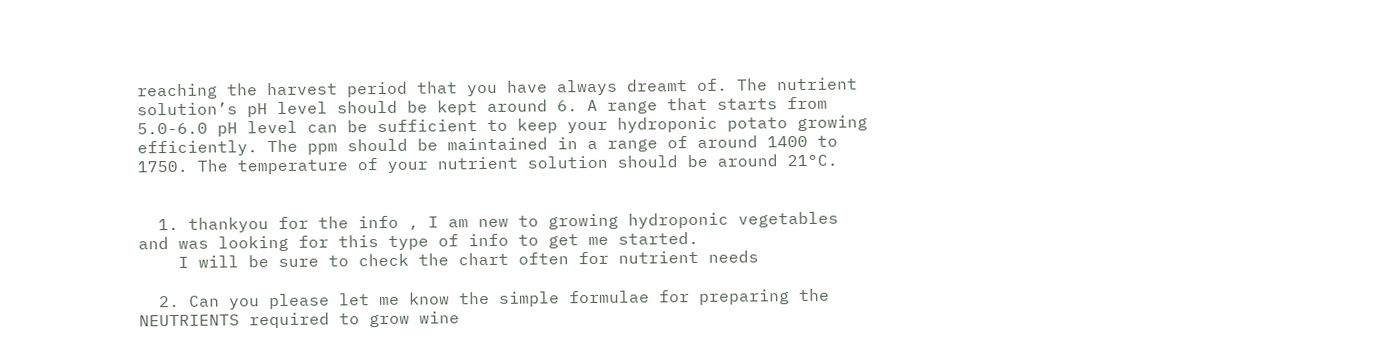reaching the harvest period that you have always dreamt of. The nutrient solution’s pH level should be kept around 6. A range that starts from 5.0-6.0 pH level can be sufficient to keep your hydroponic potato growing efficiently. The ppm should be maintained in a range of around 1400 to 1750. The temperature of your nutrient solution should be around 21°C.


  1. thankyou for the info , I am new to growing hydroponic vegetables and was looking for this type of info to get me started.
    I will be sure to check the chart often for nutrient needs

  2. Can you please let me know the simple formulae for preparing the NEUTRIENTS required to grow wine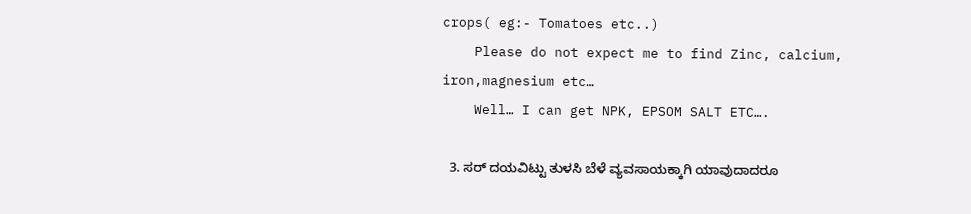crops( eg:- Tomatoes etc..)
    Please do not expect me to find Zinc, calcium, iron,magnesium etc…
    Well… I can get NPK, EPSOM SALT ETC….

  3. ಸರ್ ದಯವಿಟ್ಟು ತುಳಸಿ ಬೆಳೆ ವ್ಯವಸಾಯಕ್ಕಾಗಿ ಯಾವುದಾದರೂ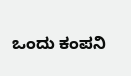ಒಂದು ಕಂಪನಿ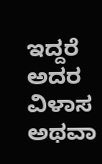ಇದ್ದರೆ ಅದರ ವಿಳಾಸ ಅಥವಾ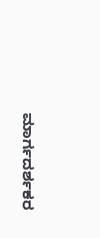ಮಾರ್ಗದರ್ಶಕರ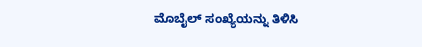ಮೊಬೈಲ್ ಸಂಖ್ಯೆಯನ್ನು ತಿಳಿಸಿ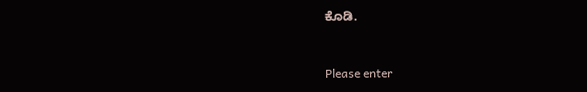ಕೊಡಿ.


Please enter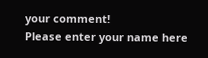your comment!
Please enter your name here